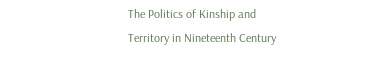The Politics of Kinship and Territory in Nineteenth Century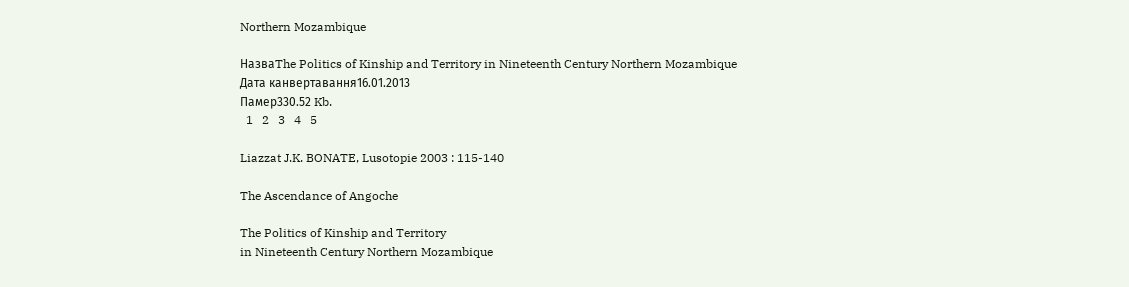Northern Mozambique

НазваThe Politics of Kinship and Territory in Nineteenth Century Northern Mozambique
Дата канвертавання16.01.2013
Памер330.52 Kb.
  1   2   3   4   5

Liazzat J.K. BONATE, Lusotopie 2003 : 115-140

The Ascendance of Angoche

The Politics of Kinship and Territory
in Nineteenth Century Northern Mozambique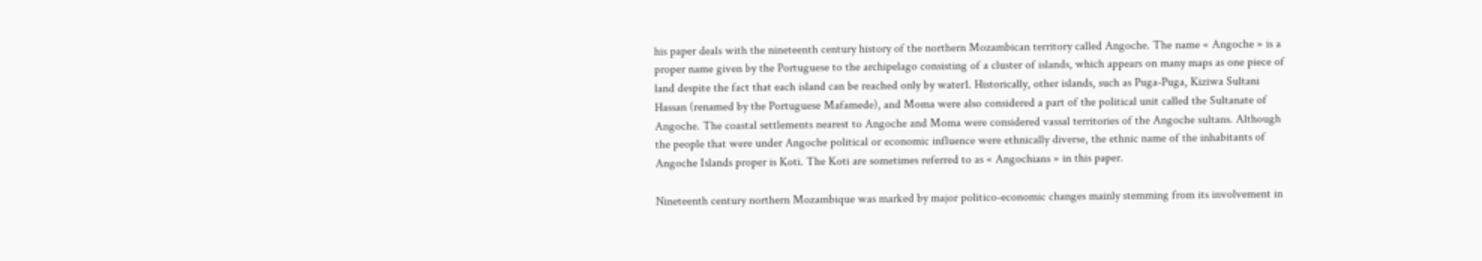his paper deals with the nineteenth century history of the northern Mozambican territory called Angoche. The name « Angoche » is a proper name given by the Portuguese to the archipelago consisting of a cluster of islands, which appears on many maps as one piece of land despite the fact that each island can be reached only by water1. Historically, other islands, such as Puga-Puga, Kiziwa Sultani Hassan (renamed by the Portuguese Mafamede), and Moma were also considered a part of the political unit called the Sultanate of Angoche. The coastal settlements nearest to Angoche and Moma were considered vassal territories of the Angoche sultans. Although the people that were under Angoche political or economic influence were ethnically diverse, the ethnic name of the inhabitants of Angoche Islands proper is Koti. The Koti are sometimes referred to as « Angochians » in this paper.

Nineteenth century northern Mozambique was marked by major politico-economic changes mainly stemming from its involvement in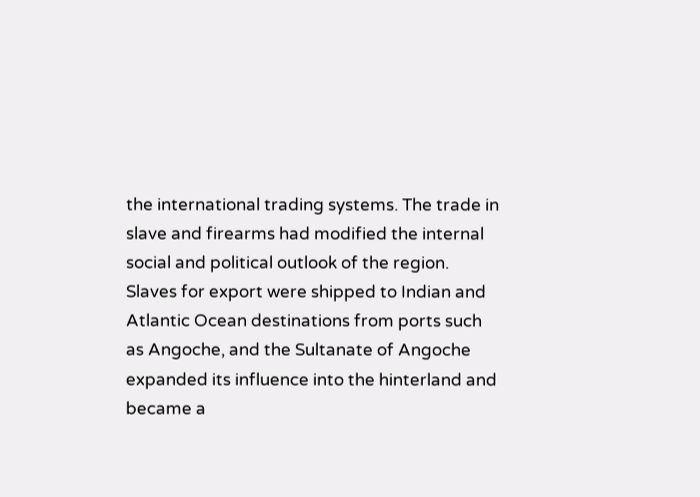the international trading systems. The trade in slave and firearms had modified the internal social and political outlook of the region. Slaves for export were shipped to Indian and Atlantic Ocean destinations from ports such as Angoche, and the Sultanate of Angoche expanded its influence into the hinterland and became a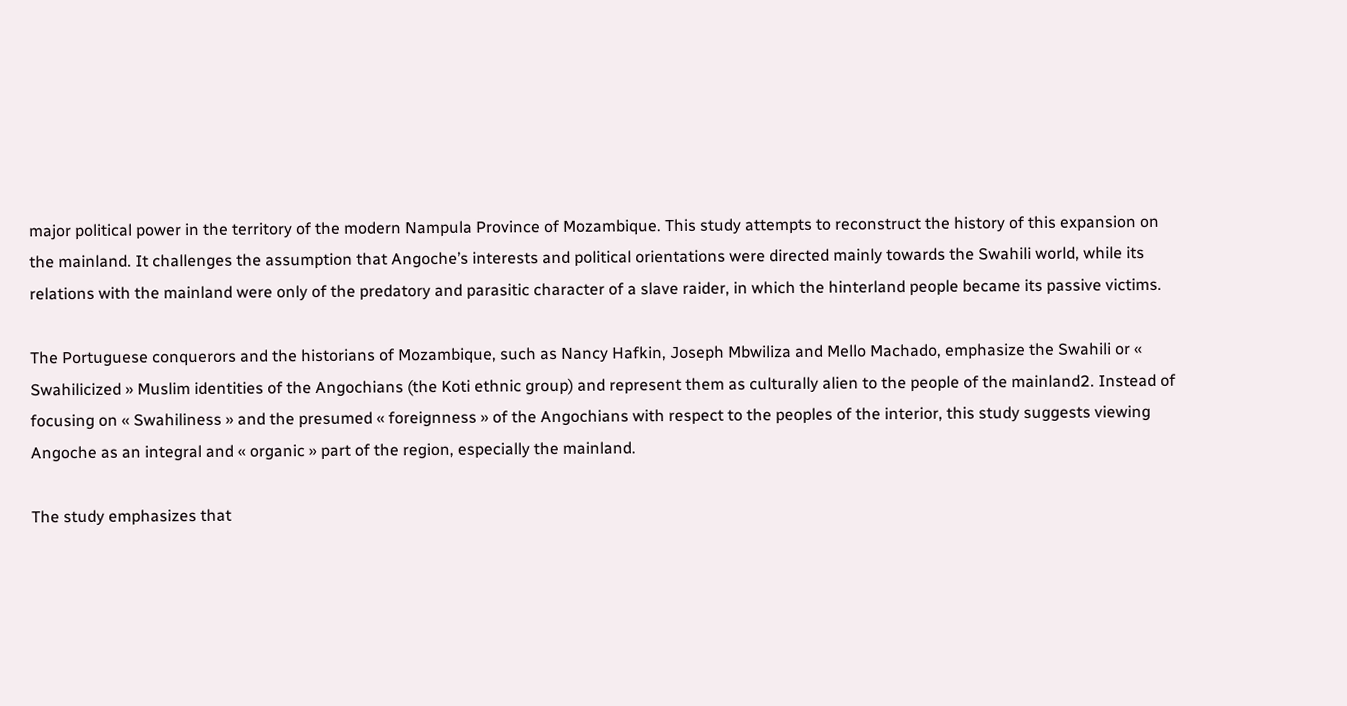major political power in the territory of the modern Nampula Province of Mozambique. This study attempts to reconstruct the history of this expansion on the mainland. It challenges the assumption that Angoche’s interests and political orientations were directed mainly towards the Swahili world, while its relations with the mainland were only of the predatory and parasitic character of a slave raider, in which the hinterland people became its passive victims.

The Portuguese conquerors and the historians of Mozambique, such as Nancy Hafkin, Joseph Mbwiliza and Mello Machado, emphasize the Swahili or « Swahilicized » Muslim identities of the Angochians (the Koti ethnic group) and represent them as culturally alien to the people of the mainland2. Instead of focusing on « Swahiliness » and the presumed « foreignness » of the Angochians with respect to the peoples of the interior, this study suggests viewing Angoche as an integral and « organic » part of the region, especially the mainland.

The study emphasizes that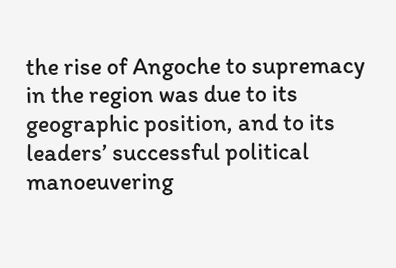the rise of Angoche to supremacy in the region was due to its geographic position, and to its leaders’ successful political manoeuvering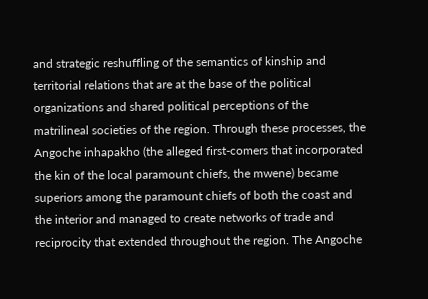and strategic reshuffling of the semantics of kinship and territorial relations that are at the base of the political organizations and shared political perceptions of the matrilineal societies of the region. Through these processes, the Angoche inhapakho (the alleged first-comers that incorporated the kin of the local paramount chiefs, the mwene) became superiors among the paramount chiefs of both the coast and the interior and managed to create networks of trade and reciprocity that extended throughout the region. The Angoche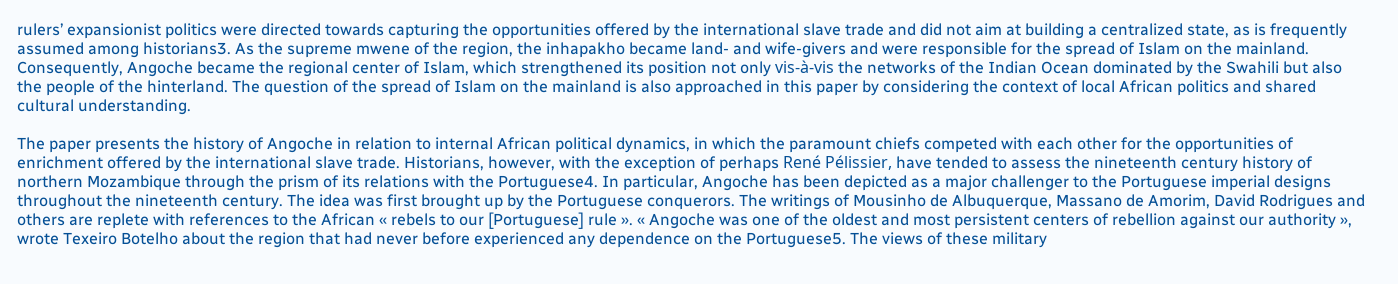rulers’ expansionist politics were directed towards capturing the opportunities offered by the international slave trade and did not aim at building a centralized state, as is frequently assumed among historians3. As the supreme mwene of the region, the inhapakho became land- and wife-givers and were responsible for the spread of Islam on the mainland. Consequently, Angoche became the regional center of Islam, which strengthened its position not only vis-à-vis the networks of the Indian Ocean dominated by the Swahili but also the people of the hinterland. The question of the spread of Islam on the mainland is also approached in this paper by considering the context of local African politics and shared cultural understanding.

The paper presents the history of Angoche in relation to internal African political dynamics, in which the paramount chiefs competed with each other for the opportunities of enrichment offered by the international slave trade. Historians, however, with the exception of perhaps René Pélissier, have tended to assess the nineteenth century history of northern Mozambique through the prism of its relations with the Portuguese4. In particular, Angoche has been depicted as a major challenger to the Portuguese imperial designs throughout the nineteenth century. The idea was first brought up by the Portuguese conquerors. The writings of Mousinho de Albuquerque, Massano de Amorim, David Rodrigues and others are replete with references to the African « rebels to our [Portuguese] rule ». « Angoche was one of the oldest and most persistent centers of rebellion against our authority », wrote Texeiro Botelho about the region that had never before experienced any dependence on the Portuguese5. The views of these military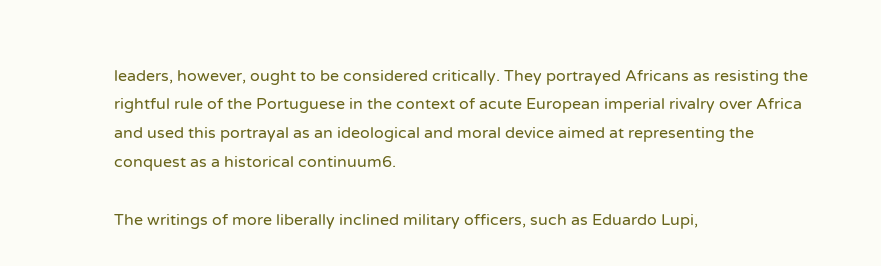leaders, however, ought to be considered critically. They portrayed Africans as resisting the rightful rule of the Portuguese in the context of acute European imperial rivalry over Africa and used this portrayal as an ideological and moral device aimed at representing the conquest as a historical continuum6.

The writings of more liberally inclined military officers, such as Eduardo Lupi,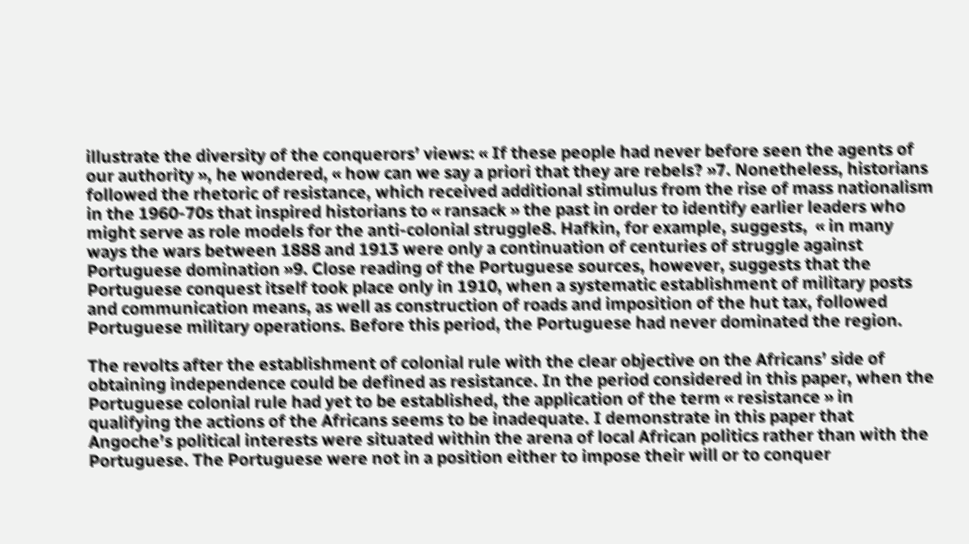illustrate the diversity of the conquerors’ views: « If these people had never before seen the agents of our authority », he wondered, « how can we say a priori that they are rebels? »7. Nonetheless, historians followed the rhetoric of resistance, which received additional stimulus from the rise of mass nationalism in the 1960-70s that inspired historians to « ransack » the past in order to identify earlier leaders who might serve as role models for the anti-colonial struggle8. Hafkin, for example, suggests,  « in many ways the wars between 1888 and 1913 were only a continuation of centuries of struggle against Portuguese domination »9. Close reading of the Portuguese sources, however, suggests that the Portuguese conquest itself took place only in 1910, when a systematic establishment of military posts and communication means, as well as construction of roads and imposition of the hut tax, followed Portuguese military operations. Before this period, the Portuguese had never dominated the region.

The revolts after the establishment of colonial rule with the clear objective on the Africans’ side of obtaining independence could be defined as resistance. In the period considered in this paper, when the Portuguese colonial rule had yet to be established, the application of the term « resistance » in qualifying the actions of the Africans seems to be inadequate. I demonstrate in this paper that Angoche’s political interests were situated within the arena of local African politics rather than with the Portuguese. The Portuguese were not in a position either to impose their will or to conquer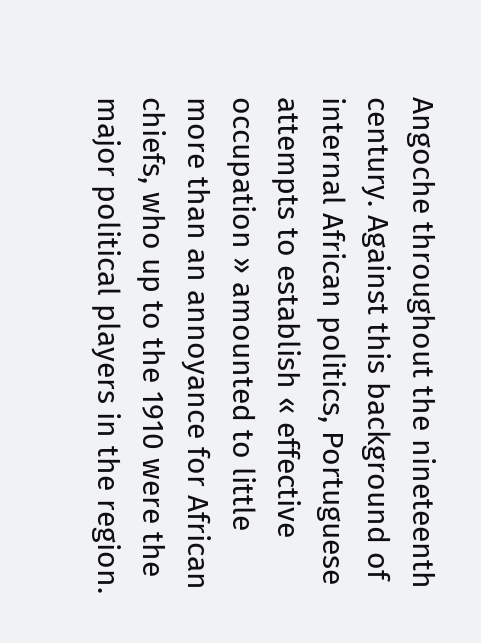Angoche throughout the nineteenth century. Against this background of internal African politics, Portuguese attempts to establish « effective occupation » amounted to little more than an annoyance for African chiefs, who up to the 1910 were the major political players in the region.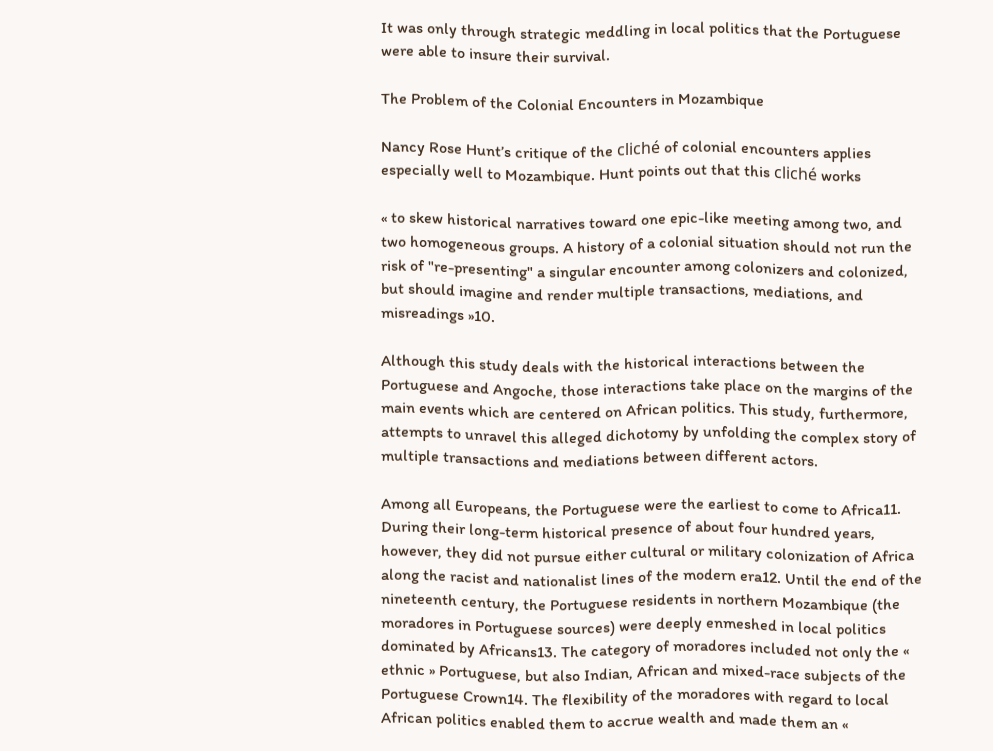It was only through strategic meddling in local politics that the Portuguese were able to insure their survival.

The Problem of the Colonial Encounters in Mozambique

Nancy Rose Hunt’s critique of the cliché of colonial encounters applies especially well to Mozambique. Hunt points out that this cliché works

« to skew historical narratives toward one epic-like meeting among two, and two homogeneous groups. A history of a colonial situation should not run the risk of "re-presenting" a singular encounter among colonizers and colonized, but should imagine and render multiple transactions, mediations, and misreadings »10.

Although this study deals with the historical interactions between the Portuguese and Angoche, those interactions take place on the margins of the main events which are centered on African politics. This study, furthermore, attempts to unravel this alleged dichotomy by unfolding the complex story of multiple transactions and mediations between different actors.

Among all Europeans, the Portuguese were the earliest to come to Africa11. During their long-term historical presence of about four hundred years, however, they did not pursue either cultural or military colonization of Africa along the racist and nationalist lines of the modern era12. Until the end of the nineteenth century, the Portuguese residents in northern Mozambique (the moradores in Portuguese sources) were deeply enmeshed in local politics dominated by Africans13. The category of moradores included not only the « ethnic » Portuguese, but also Indian, African and mixed-race subjects of the Portuguese Crown14. The flexibility of the moradores with regard to local African politics enabled them to accrue wealth and made them an «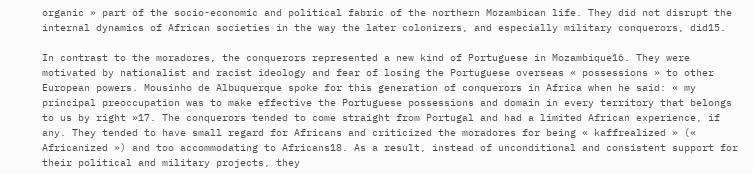organic » part of the socio-economic and political fabric of the northern Mozambican life. They did not disrupt the internal dynamics of African societies in the way the later colonizers, and especially military conquerors, did15.

In contrast to the moradores, the conquerors represented a new kind of Portuguese in Mozambique16. They were motivated by nationalist and racist ideology and fear of losing the Portuguese overseas « possessions » to other European powers. Mousinho de Albuquerque spoke for this generation of conquerors in Africa when he said: « my principal preoccupation was to make effective the Portuguese possessions and domain in every territory that belongs to us by right »17. The conquerors tended to come straight from Portugal and had a limited African experience, if any. They tended to have small regard for Africans and criticized the moradores for being « kaffrealized » (« Africanized ») and too accommodating to Africans18. As a result, instead of unconditional and consistent support for their political and military projects, they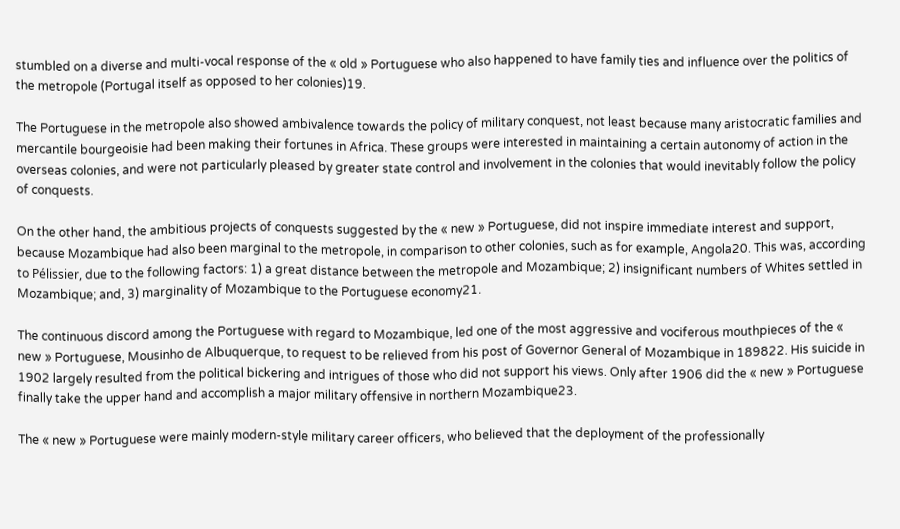stumbled on a diverse and multi-vocal response of the « old » Portuguese who also happened to have family ties and influence over the politics of the metropole (Portugal itself as opposed to her colonies)19.

The Portuguese in the metropole also showed ambivalence towards the policy of military conquest, not least because many aristocratic families and mercantile bourgeoisie had been making their fortunes in Africa. These groups were interested in maintaining a certain autonomy of action in the overseas colonies, and were not particularly pleased by greater state control and involvement in the colonies that would inevitably follow the policy of conquests.

On the other hand, the ambitious projects of conquests suggested by the « new » Portuguese, did not inspire immediate interest and support, because Mozambique had also been marginal to the metropole, in comparison to other colonies, such as for example, Angola20. This was, according to Pélissier, due to the following factors: 1) a great distance between the metropole and Mozambique; 2) insignificant numbers of Whites settled in Mozambique; and, 3) marginality of Mozambique to the Portuguese economy21.

The continuous discord among the Portuguese with regard to Mozambique, led one of the most aggressive and vociferous mouthpieces of the « new » Portuguese, Mousinho de Albuquerque, to request to be relieved from his post of Governor General of Mozambique in 189822. His suicide in 1902 largely resulted from the political bickering and intrigues of those who did not support his views. Only after 1906 did the « new » Portuguese finally take the upper hand and accomplish a major military offensive in northern Mozambique23.

The « new » Portuguese were mainly modern-style military career officers, who believed that the deployment of the professionally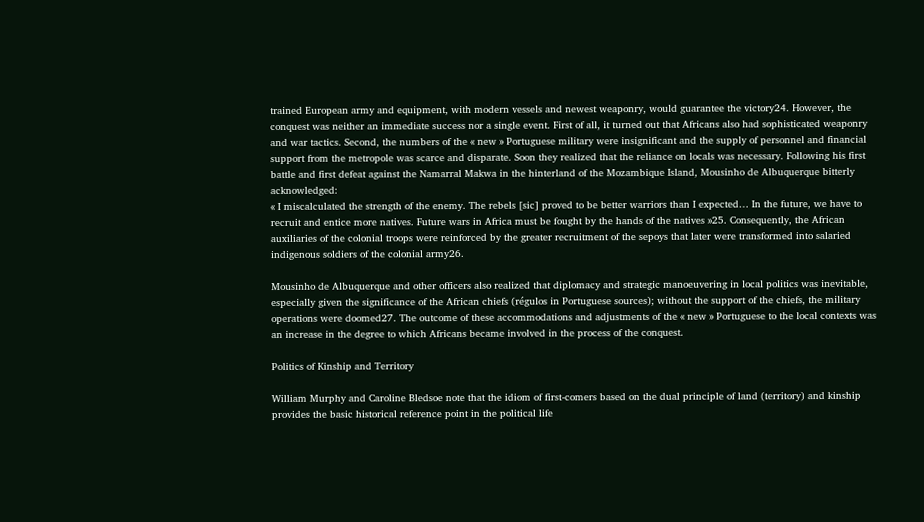trained European army and equipment, with modern vessels and newest weaponry, would guarantee the victory24. However, the conquest was neither an immediate success nor a single event. First of all, it turned out that Africans also had sophisticated weaponry and war tactics. Second, the numbers of the « new » Portuguese military were insignificant and the supply of personnel and financial support from the metropole was scarce and disparate. Soon they realized that the reliance on locals was necessary. Following his first battle and first defeat against the Namarral Makwa in the hinterland of the Mozambique Island, Mousinho de Albuquerque bitterly acknowledged:
« I miscalculated the strength of the enemy. The rebels [sic] proved to be better warriors than I expected… In the future, we have to recruit and entice more natives. Future wars in Africa must be fought by the hands of the natives »25. Consequently, the African auxiliaries of the colonial troops were reinforced by the greater recruitment of the sepoys that later were transformed into salaried indigenous soldiers of the colonial army26.

Mousinho de Albuquerque and other officers also realized that diplomacy and strategic manoeuvering in local politics was inevitable, especially given the significance of the African chiefs (régulos in Portuguese sources); without the support of the chiefs, the military operations were doomed27. The outcome of these accommodations and adjustments of the « new » Portuguese to the local contexts was an increase in the degree to which Africans became involved in the process of the conquest.

Politics of Kinship and Territory

William Murphy and Caroline Bledsoe note that the idiom of first-comers based on the dual principle of land (territory) and kinship provides the basic historical reference point in the political life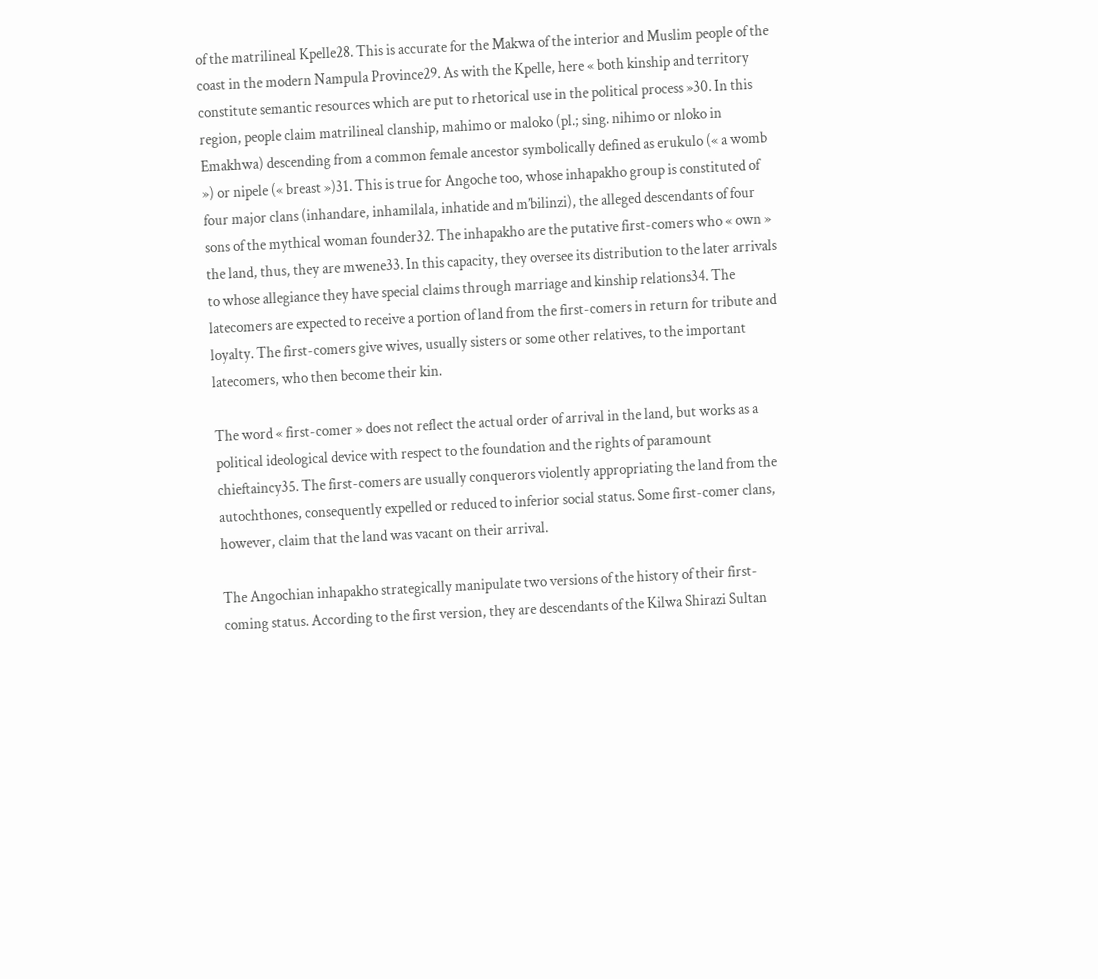of the matrilineal Kpelle28. This is accurate for the Makwa of the interior and Muslim people of the coast in the modern Nampula Province29. As with the Kpelle, here « both kinship and territory constitute semantic resources which are put to rhetorical use in the political process »30. In this region, people claim matrilineal clanship, mahimo or maloko (pl.; sing. nihimo or nloko in Emakhwa) descending from a common female ancestor symbolically defined as erukulo (« a womb ») or nipele (« breast »)31. This is true for Angoche too, whose inhapakho group is constituted of four major clans (inhandare, inhamilala, inhatide and m’bilinzi), the alleged descendants of four sons of the mythical woman founder32. The inhapakho are the putative first-comers who « own » the land, thus, they are mwene33. In this capacity, they oversee its distribution to the later arrivals to whose allegiance they have special claims through marriage and kinship relations34. The latecomers are expected to receive a portion of land from the first-comers in return for tribute and loyalty. The first-comers give wives, usually sisters or some other relatives, to the important latecomers, who then become their kin.

The word « first-comer » does not reflect the actual order of arrival in the land, but works as a political ideological device with respect to the foundation and the rights of paramount chieftaincy35. The first-comers are usually conquerors violently appropriating the land from the autochthones, consequently expelled or reduced to inferior social status. Some first-comer clans, however, claim that the land was vacant on their arrival.

The Angochian inhapakho strategically manipulate two versions of the history of their first-coming status. According to the first version, they are descendants of the Kilwa Shirazi Sultan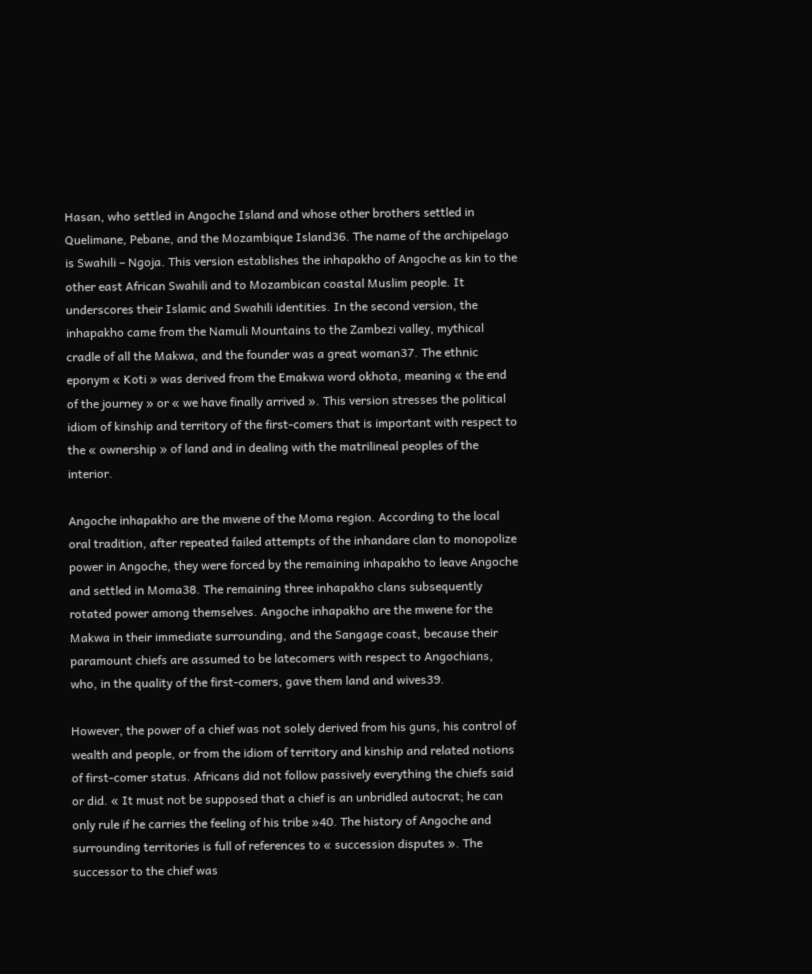Hasan, who settled in Angoche Island and whose other brothers settled in Quelimane, Pebane, and the Mozambique Island36. The name of the archipelago is Swahili – Ngoja. This version establishes the inhapakho of Angoche as kin to the other east African Swahili and to Mozambican coastal Muslim people. It underscores their Islamic and Swahili identities. In the second version, the inhapakho came from the Namuli Mountains to the Zambezi valley, mythical cradle of all the Makwa, and the founder was a great woman37. The ethnic eponym « Koti » was derived from the Emakwa word okhota, meaning « the end of the journey » or « we have finally arrived ». This version stresses the political idiom of kinship and territory of the first-comers that is important with respect to the « ownership » of land and in dealing with the matrilineal peoples of the interior.

Angoche inhapakho are the mwene of the Moma region. According to the local oral tradition, after repeated failed attempts of the inhandare clan to monopolize power in Angoche, they were forced by the remaining inhapakho to leave Angoche and settled in Moma38. The remaining three inhapakho clans subsequently rotated power among themselves. Angoche inhapakho are the mwene for the Makwa in their immediate surrounding, and the Sangage coast, because their paramount chiefs are assumed to be latecomers with respect to Angochians, who, in the quality of the first-comers, gave them land and wives39.

However, the power of a chief was not solely derived from his guns, his control of wealth and people, or from the idiom of territory and kinship and related notions of first-comer status. Africans did not follow passively everything the chiefs said or did. « It must not be supposed that a chief is an unbridled autocrat; he can only rule if he carries the feeling of his tribe »40. The history of Angoche and surrounding territories is full of references to « succession disputes ». The successor to the chief was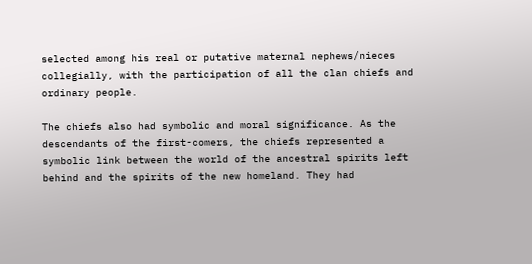selected among his real or putative maternal nephews/nieces collegially, with the participation of all the clan chiefs and ordinary people.

The chiefs also had symbolic and moral significance. As the descendants of the first-comers, the chiefs represented a symbolic link between the world of the ancestral spirits left behind and the spirits of the new homeland. They had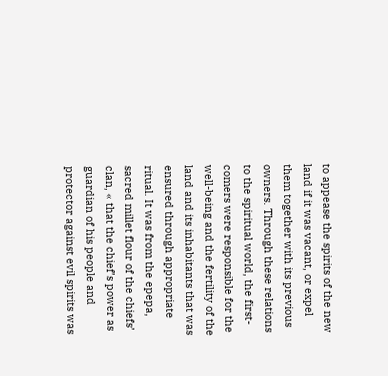to appease the spirits of the new land if it was vacant, or expel them together with its previous owners. Through these relations to the spiritual world, the first-comers were responsible for the well-being and the fertility of the land and its inhabitants that was ensured through appropriate ritual. It was from the epepa, sacred millet flour of the chiefs’ clan, « that the chief’s power as guardian of his people and protector against evil spirits was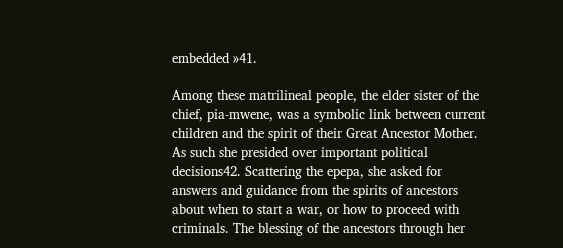embedded »41.

Among these matrilineal people, the elder sister of the chief, pia-mwene, was a symbolic link between current children and the spirit of their Great Ancestor Mother. As such she presided over important political decisions42. Scattering the epepa, she asked for answers and guidance from the spirits of ancestors about when to start a war, or how to proceed with criminals. The blessing of the ancestors through her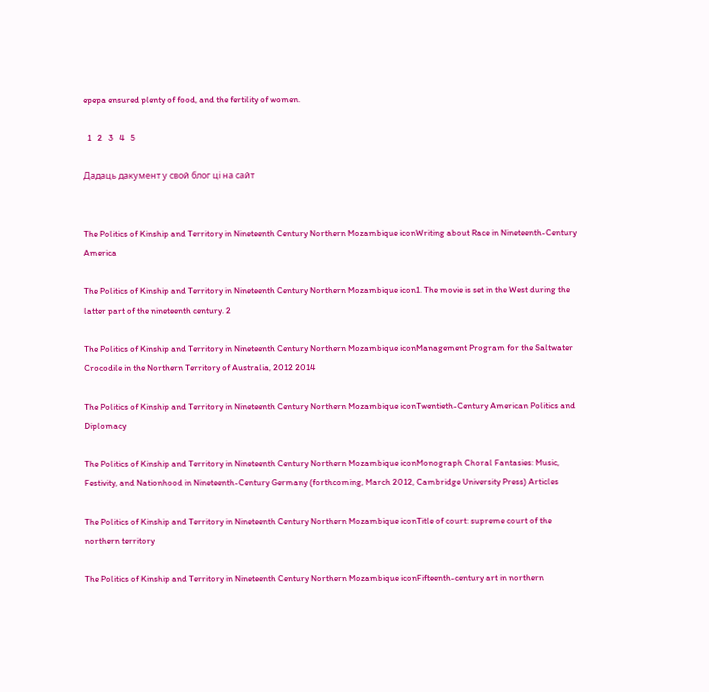epepa ensured plenty of food, and the fertility of women.

  1   2   3   4   5

Дадаць дакумент у свой блог ці на сайт


The Politics of Kinship and Territory in Nineteenth Century Northern Mozambique iconWriting about Race in Nineteenth-Century America

The Politics of Kinship and Territory in Nineteenth Century Northern Mozambique icon1. The movie is set in the West during the latter part of the nineteenth century. 2

The Politics of Kinship and Territory in Nineteenth Century Northern Mozambique iconManagement Program for the Saltwater Crocodile in the Northern Territory of Australia, 2012 2014

The Politics of Kinship and Territory in Nineteenth Century Northern Mozambique iconTwentieth-Century American Politics and Diplomacy

The Politics of Kinship and Territory in Nineteenth Century Northern Mozambique iconMonograph Choral Fantasies: Music, Festivity, and Nationhood in Nineteenth-Century Germany (forthcoming, March 2012, Cambridge University Press) Articles

The Politics of Kinship and Territory in Nineteenth Century Northern Mozambique iconTitle of court: supreme court of the northern territory

The Politics of Kinship and Territory in Nineteenth Century Northern Mozambique iconFifteenth-century art in northern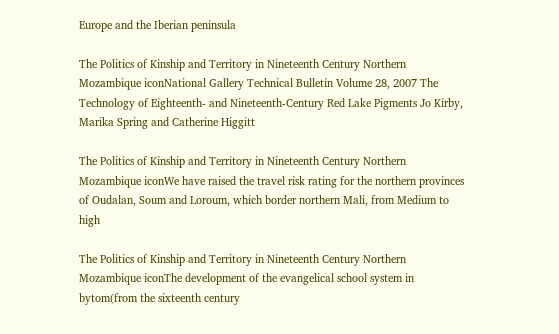Europe and the Iberian peninsula

The Politics of Kinship and Territory in Nineteenth Century Northern Mozambique iconNational Gallery Technical Bulletin Volume 28, 2007 The Technology of Eighteenth- and Nineteenth-Century Red Lake Pigments Jo Kirby, Marika Spring and Catherine Higgitt

The Politics of Kinship and Territory in Nineteenth Century Northern Mozambique iconWe have raised the travel risk rating for the northern provinces of Oudalan, Soum and Loroum, which border northern Mali, from Medium to high

The Politics of Kinship and Territory in Nineteenth Century Northern Mozambique iconThe development of the evangelical school system in bytom(from the sixteenth century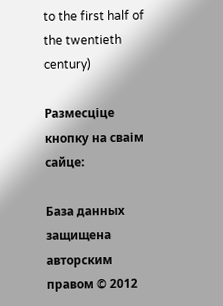to the first half of the twentieth century)

Размесціце кнопку на сваім сайце:

База данных защищена авторским правом © 2012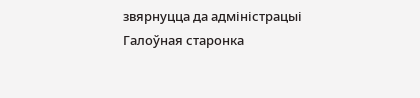звярнуцца да адміністрацыі
Галоўная старонка